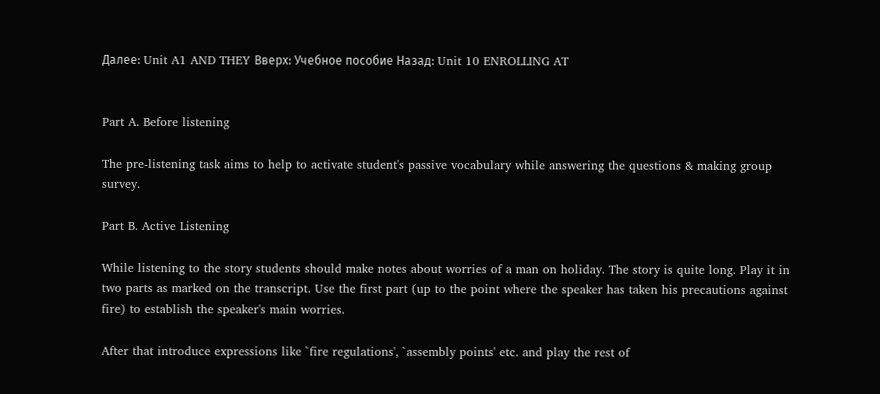Далее: Unit A1 AND THEY Вверх: Учебное пособие Назад: Unit 10 ENROLLING AT


Part A. Before listening

The pre-listening task aims to help to activate student's passive vocabulary while answering the questions & making group survey.

Part B. Active Listening

While listening to the story students should make notes about worries of a man on holiday. The story is quite long. Play it in two parts as marked on the transcript. Use the first part (up to the point where the speaker has taken his precautions against fire) to establish the speaker's main worries.

After that introduce expressions like `fire regulations', `assembly points' etc. and play the rest of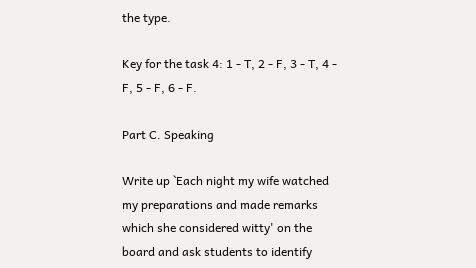the type.

Key for the task 4: 1 - T, 2 - F, 3 - T, 4 - F, 5 - F, 6 - F.

Part C. Speaking

Write up `Each night my wife watched my preparations and made remarks which she considered witty' on the board and ask students to identify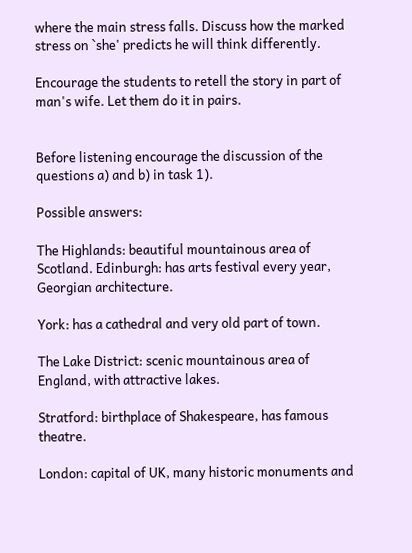where the main stress falls. Discuss how the marked stress on `she' predicts he will think differently.

Encourage the students to retell the story in part of man's wife. Let them do it in pairs.


Before listening encourage the discussion of the questions a) and b) in task 1).

Possible answers:

The Highlands: beautiful mountainous area of Scotland. Edinburgh: has arts festival every year, Georgian architecture.

York: has a cathedral and very old part of town.

The Lake District: scenic mountainous area of England, with attractive lakes.

Stratford: birthplace of Shakespeare, has famous theatre.

London: capital of UK, many historic monuments and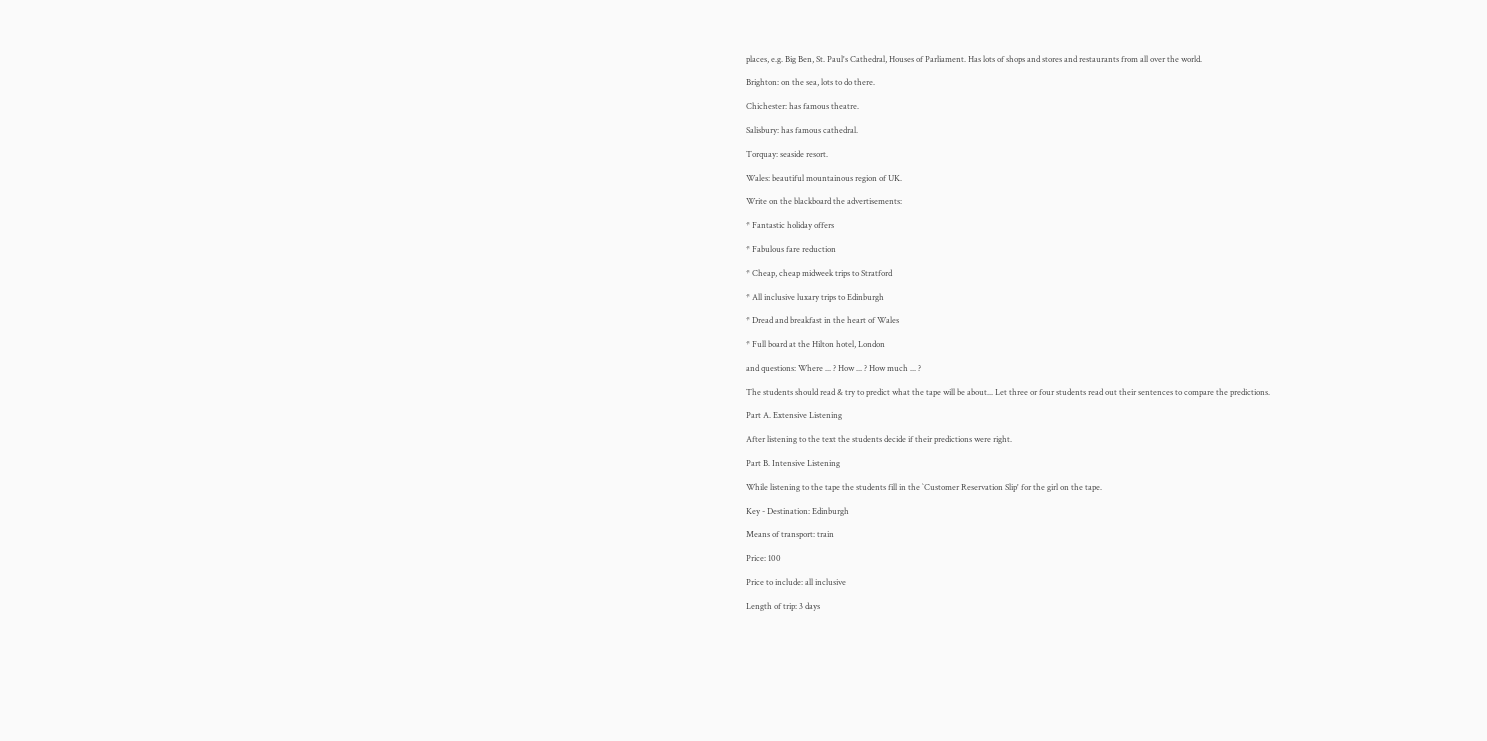places, e.g. Big Ben, St. Paul's Cathedral, Houses of Parliament. Has lots of shops and stores and restaurants from all over the world.

Brighton: on the sea, lots to do there.

Chichester: has famous theatre.

Salisbury: has famous cathedral.

Torquay: seaside resort.

Wales: beautiful mountainous region of UK.

Write on the blackboard the advertisements:

* Fantastic holiday offers

* Fabulous fare reduction

* Cheap, cheap midweek trips to Stratford

* All inclusive luxary trips to Edinburgh

* Dread and breakfast in the heart of Wales

* Full board at the Hilton hotel, London

and questions: Where ... ? How ... ? How much ... ?

The students should read & try to predict what the tape will be about... Let three or four students read out their sentences to compare the predictions.

Part A. Extensive Listening

After listening to the text the students decide if their predictions were right.

Part B. Intensive Listening

While listening to the tape the students fill in the `Customer Reservation Slip' for the girl on the tape.

Key - Destination: Edinburgh

Means of transport: train

Price: 100

Price to include: all inclusive

Length of trip: 3 days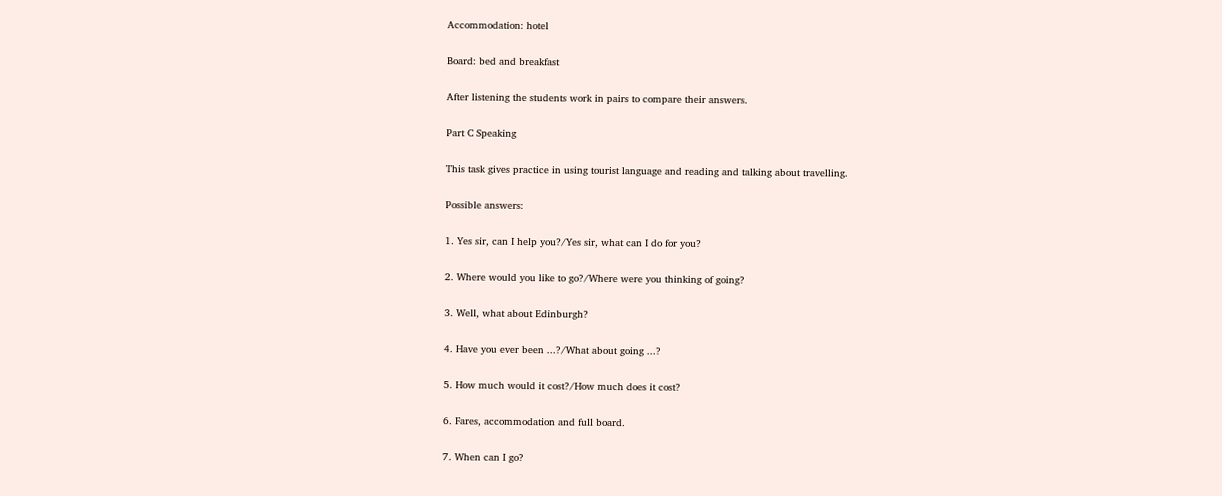Accommodation: hotel

Board: bed and breakfast

After listening the students work in pairs to compare their answers.

Part C Speaking

This task gives practice in using tourist language and reading and talking about travelling.

Possible answers:

1. Yes sir, can I help you?/Yes sir, what can I do for you?

2. Where would you like to go?/Where were you thinking of going?

3. Well, what about Edinburgh?

4. Have you ever been ...?/What about going ...?

5. How much would it cost?/How much does it cost?

6. Fares, accommodation and full board.

7. When can I go?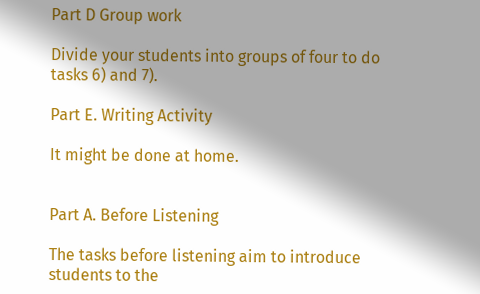Part D Group work

Divide your students into groups of four to do tasks 6) and 7).

Part E. Writing Activity

It might be done at home.


Part A. Before Listening

The tasks before listening aim to introduce students to the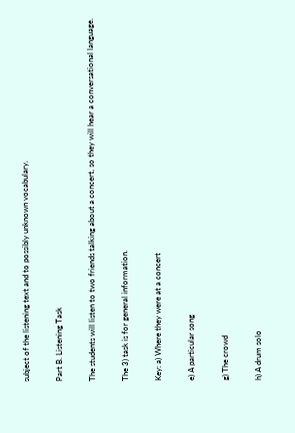subject of the listening text and to possibly unknown vocabulary.

Part B. Listening Task

The students will listen to two friends talking about a concert, so they will hear a conversational language.

The 3) task is for general information.

Key: a) Where they were at a concert

e) A particular song

g) The crowd

h) A drum solo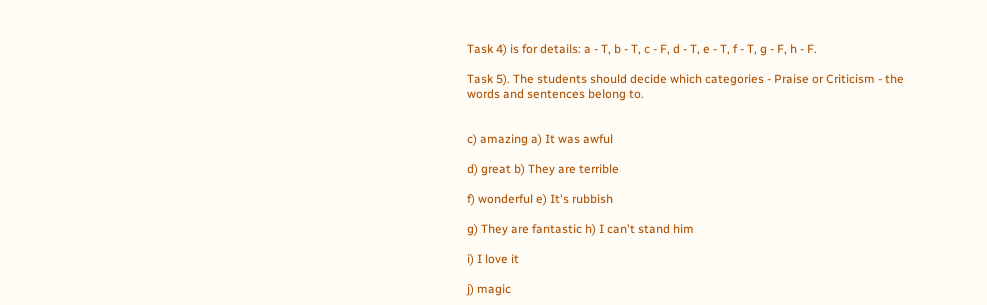Task 4) is for details: a - T, b - T, c - F, d - T, e - T, f - T, g - F, h - F.

Task 5). The students should decide which categories - Praise or Criticism - the words and sentences belong to.


c) amazing a) It was awful

d) great b) They are terrible

f) wonderful e) It's rubbish

g) They are fantastic h) I can't stand him

i) I love it

j) magic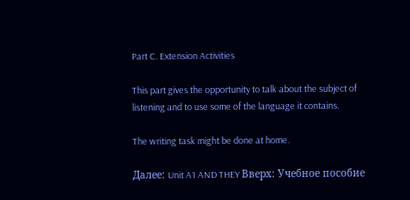Part C. Extension Activities

This part gives the opportunity to talk about the subject of listening and to use some of the language it contains.

The writing task might be done at home.

Далее: Unit A1 AND THEY Вверх: Учебное пособие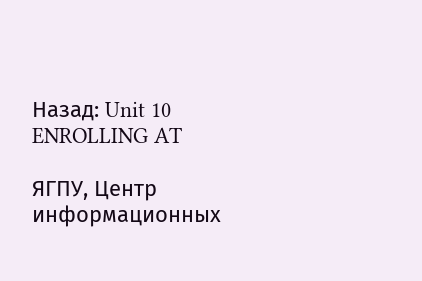Назад: Unit 10 ENROLLING AT

ЯГПУ, Центр информационных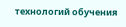технологий обучения